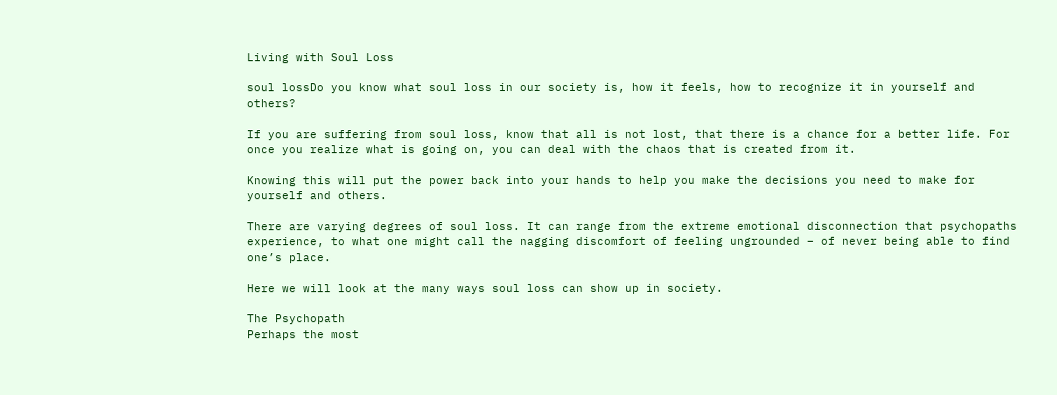Living with Soul Loss

soul lossDo you know what soul loss in our society is, how it feels, how to recognize it in yourself and others?

If you are suffering from soul loss, know that all is not lost, that there is a chance for a better life. For once you realize what is going on, you can deal with the chaos that is created from it.

Knowing this will put the power back into your hands to help you make the decisions you need to make for yourself and others.

There are varying degrees of soul loss. It can range from the extreme emotional disconnection that psychopaths experience, to what one might call the nagging discomfort of feeling ungrounded – of never being able to find one’s place.

Here we will look at the many ways soul loss can show up in society.

The Psychopath
Perhaps the most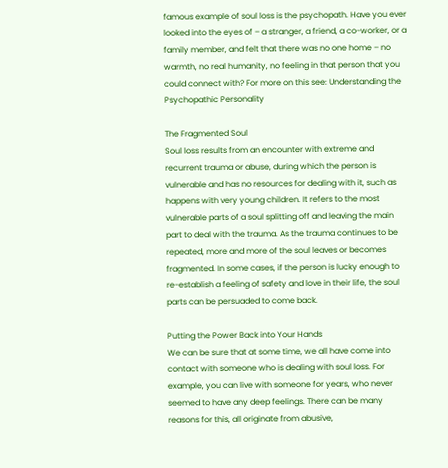famous example of soul loss is the psychopath. Have you ever looked into the eyes of – a stranger, a friend, a co-worker, or a family member, and felt that there was no one home – no warmth, no real humanity, no feeling in that person that you could connect with? For more on this see: Understanding the Psychopathic Personality

The Fragmented Soul
Soul loss results from an encounter with extreme and recurrent trauma or abuse, during which the person is vulnerable and has no resources for dealing with it, such as happens with very young children. It refers to the most vulnerable parts of a soul splitting off and leaving the main part to deal with the trauma. As the trauma continues to be repeated, more and more of the soul leaves or becomes fragmented. In some cases, if the person is lucky enough to re-establish a feeling of safety and love in their life, the soul parts can be persuaded to come back.

Putting the Power Back into Your Hands
We can be sure that at some time, we all have come into contact with someone who is dealing with soul loss. For example, you can live with someone for years, who never seemed to have any deep feelings. There can be many reasons for this, all originate from abusive,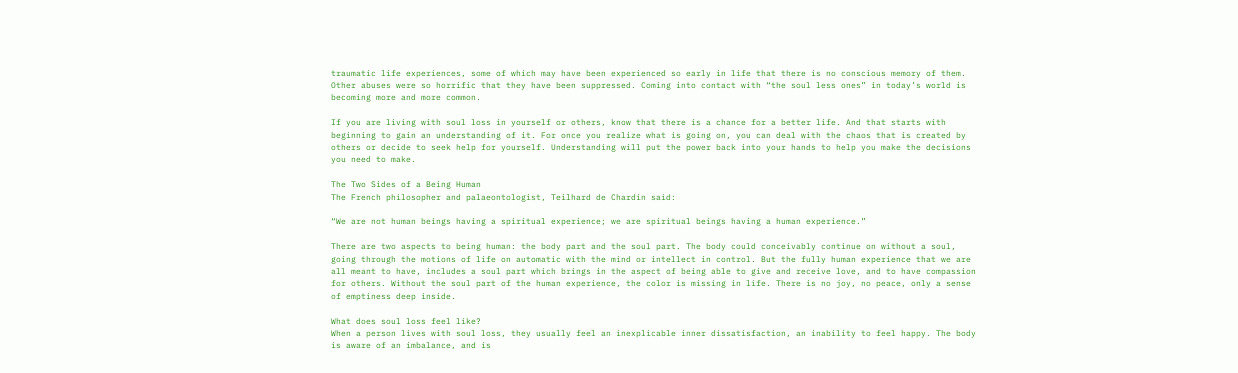traumatic life experiences, some of which may have been experienced so early in life that there is no conscious memory of them. Other abuses were so horrific that they have been suppressed. Coming into contact with “the soul less ones” in today’s world is becoming more and more common.

If you are living with soul loss in yourself or others, know that there is a chance for a better life. And that starts with beginning to gain an understanding of it. For once you realize what is going on, you can deal with the chaos that is created by others or decide to seek help for yourself. Understanding will put the power back into your hands to help you make the decisions you need to make.

The Two Sides of a Being Human
The French philosopher and palaeontologist, Teilhard de Chardin said:

“We are not human beings having a spiritual experience; we are spiritual beings having a human experience.”

There are two aspects to being human: the body part and the soul part. The body could conceivably continue on without a soul, going through the motions of life on automatic with the mind or intellect in control. But the fully human experience that we are all meant to have, includes a soul part which brings in the aspect of being able to give and receive love, and to have compassion for others. Without the soul part of the human experience, the color is missing in life. There is no joy, no peace, only a sense of emptiness deep inside.

What does soul loss feel like?
When a person lives with soul loss, they usually feel an inexplicable inner dissatisfaction, an inability to feel happy. The body is aware of an imbalance, and is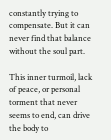constantly trying to compensate. But it can never find that balance without the soul part.

This inner turmoil, lack of peace, or personal torment that never seems to end, can drive the body to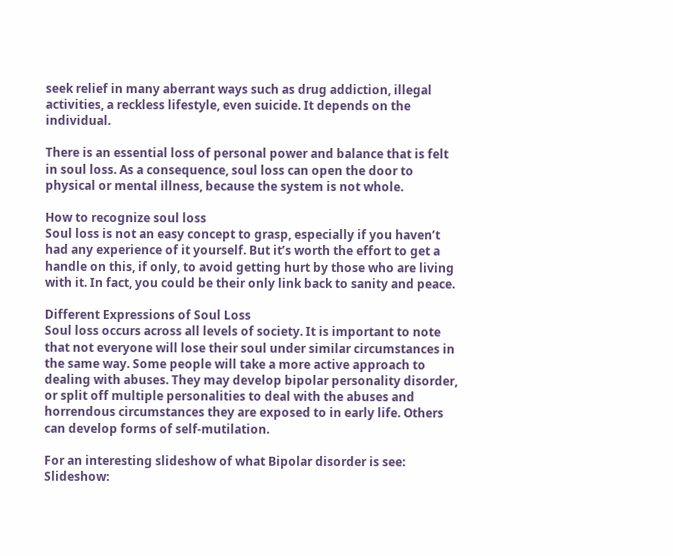seek relief in many aberrant ways such as drug addiction, illegal activities, a reckless lifestyle, even suicide. It depends on the individual.

There is an essential loss of personal power and balance that is felt in soul loss. As a consequence, soul loss can open the door to physical or mental illness, because the system is not whole.

How to recognize soul loss
Soul loss is not an easy concept to grasp, especially if you haven’t had any experience of it yourself. But it’s worth the effort to get a handle on this, if only, to avoid getting hurt by those who are living with it. In fact, you could be their only link back to sanity and peace.

Different Expressions of Soul Loss
Soul loss occurs across all levels of society. It is important to note that not everyone will lose their soul under similar circumstances in the same way. Some people will take a more active approach to dealing with abuses. They may develop bipolar personality disorder, or split off multiple personalities to deal with the abuses and horrendous circumstances they are exposed to in early life. Others can develop forms of self-mutilation.

For an interesting slideshow of what Bipolar disorder is see: Slideshow: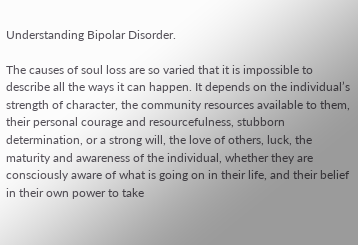Understanding Bipolar Disorder.

The causes of soul loss are so varied that it is impossible to describe all the ways it can happen. It depends on the individual’s strength of character, the community resources available to them, their personal courage and resourcefulness, stubborn determination, or a strong will, the love of others, luck, the maturity and awareness of the individual, whether they are consciously aware of what is going on in their life, and their belief in their own power to take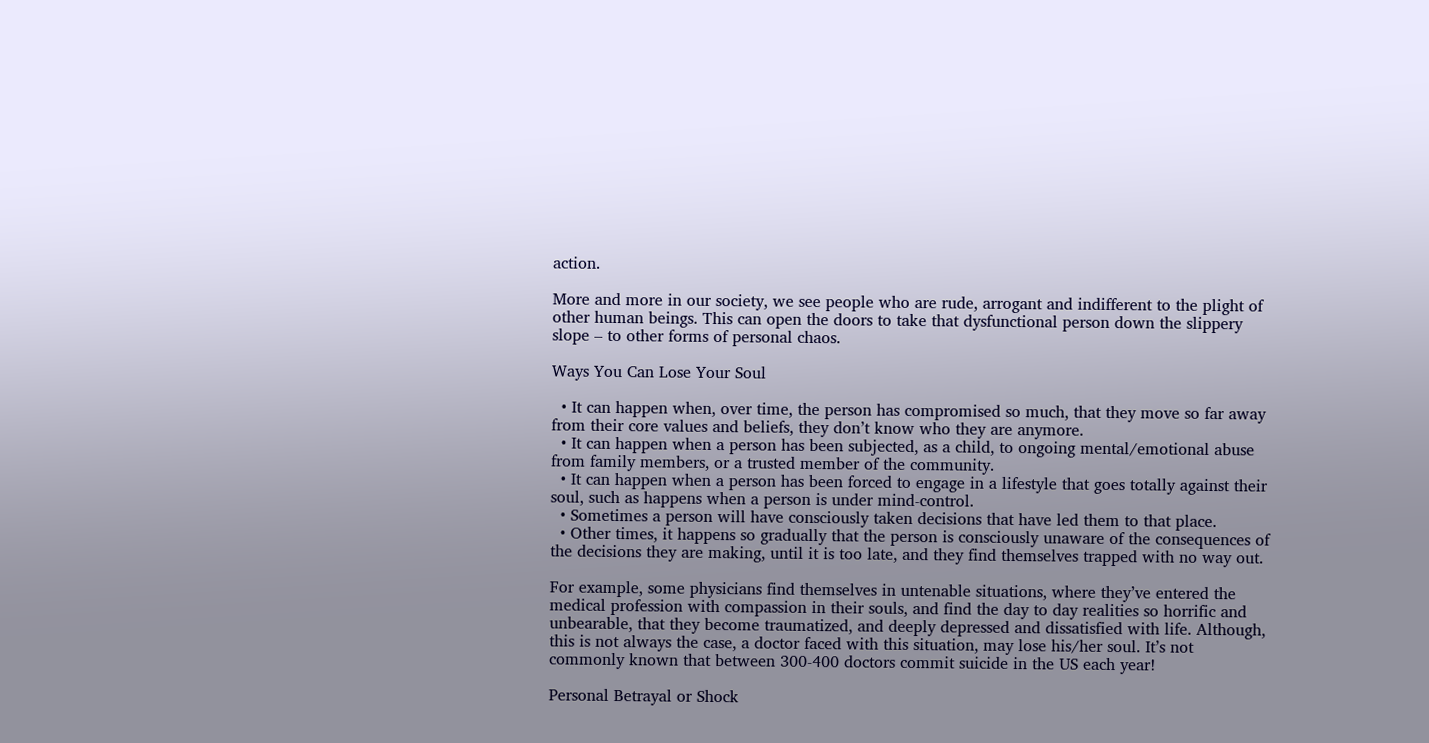action.

More and more in our society, we see people who are rude, arrogant and indifferent to the plight of other human beings. This can open the doors to take that dysfunctional person down the slippery slope – to other forms of personal chaos.

Ways You Can Lose Your Soul

  • It can happen when, over time, the person has compromised so much, that they move so far away from their core values and beliefs, they don’t know who they are anymore.
  • It can happen when a person has been subjected, as a child, to ongoing mental/emotional abuse from family members, or a trusted member of the community.
  • It can happen when a person has been forced to engage in a lifestyle that goes totally against their soul, such as happens when a person is under mind-control.
  • Sometimes a person will have consciously taken decisions that have led them to that place.
  • Other times, it happens so gradually that the person is consciously unaware of the consequences of the decisions they are making, until it is too late, and they find themselves trapped with no way out.

For example, some physicians find themselves in untenable situations, where they’ve entered the medical profession with compassion in their souls, and find the day to day realities so horrific and unbearable, that they become traumatized, and deeply depressed and dissatisfied with life. Although, this is not always the case, a doctor faced with this situation, may lose his/her soul. It’s not commonly known that between 300-400 doctors commit suicide in the US each year!

Personal Betrayal or Shock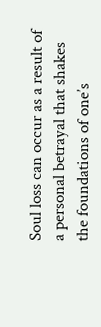Soul loss can occur as a result of a personal betrayal that shakes the foundations of one’s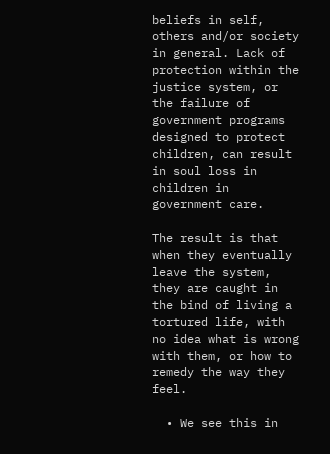beliefs in self, others and/or society in general. Lack of protection within the justice system, or the failure of government programs designed to protect children, can result in soul loss in children in government care.

The result is that when they eventually leave the system, they are caught in the bind of living a tortured life, with no idea what is wrong with them, or how to remedy the way they feel.

  • We see this in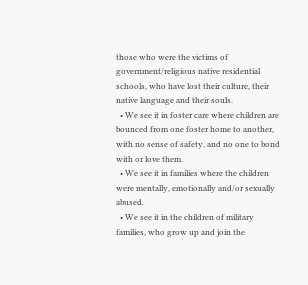those who were the victims of government/religious native residential schools, who have lost their culture, their native language and their souls.
  • We see it in foster care where children are bounced from one foster home to another, with no sense of safety, and no one to bond with or love them.
  • We see it in families where the children were mentally, emotionally and/or sexually abused.
  • We see it in the children of military families, who grow up and join the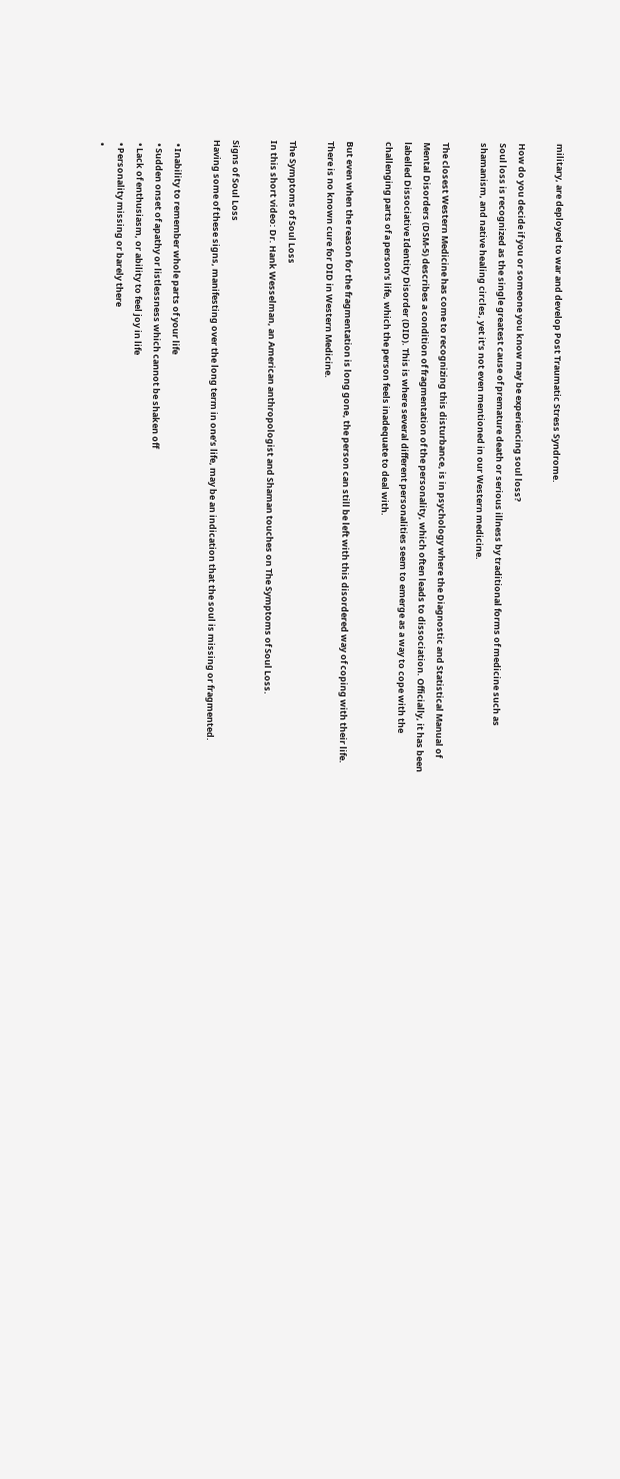military, are deployed to war and develop Post Traumatic Stress Syndrome.

How do you decide if you or someone you know may be experiencing soul loss?
Soul loss is recognized as the single greatest cause of premature death or serious illness by traditional forms of medicine such as shamanism, and native healing circles, yet it’s not even mentioned in our Western medicine.

The closest Western Medicine has come to recognizing this disturbance, is in psychology where the Diagnostic and Statistical Manual of Mental Disorders (DSM-5) describes a condition of fragmentation of the personality, which often leads to dissociation. Officially, it has been labelled Dissociative Identity Disorder (DID). This is where several different personalities seem to emerge as a way to cope with the challenging parts of a person’s life, which the person feels inadequate to deal with.

But even when the reason for the fragmentation is long gone, the person can still be left with this disordered way of coping with their life. There is no known cure for DID in Western Medicine.

The Symptoms of Soul Loss
In this short video: Dr. Hank Wesselman, an American anthropologist and Shaman touches on The Symptoms of Soul Loss.

Signs of Soul Loss
Having some of these signs, manifesting over the long term in one’s life, may be an indication that the soul is missing or fragmented.

  • Inability to remember whole parts of your life
  • Sudden onset of apathy or listlessness which cannot be shaken off
  • Lack of enthusiasm, or ability to feel joy in life
  • Personality missing or barely there
  •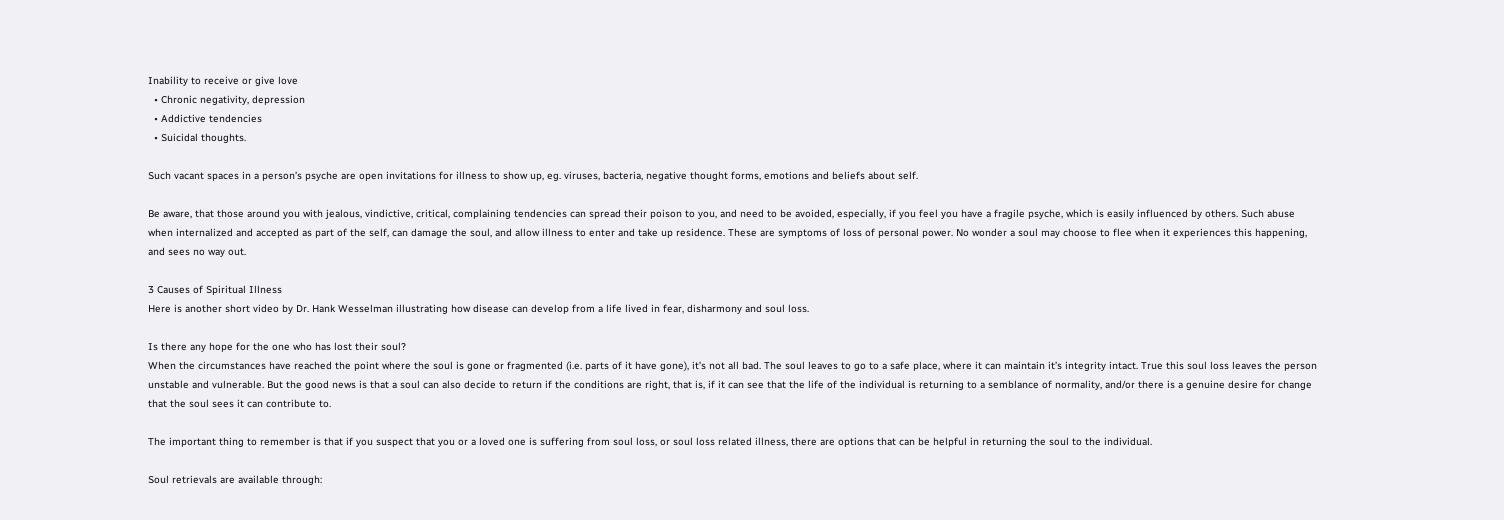Inability to receive or give love
  • Chronic negativity, depression
  • Addictive tendencies
  • Suicidal thoughts.

Such vacant spaces in a person’s psyche are open invitations for illness to show up, eg. viruses, bacteria, negative thought forms, emotions and beliefs about self.

Be aware, that those around you with jealous, vindictive, critical, complaining tendencies can spread their poison to you, and need to be avoided, especially, if you feel you have a fragile psyche, which is easily influenced by others. Such abuse when internalized and accepted as part of the self, can damage the soul, and allow illness to enter and take up residence. These are symptoms of loss of personal power. No wonder a soul may choose to flee when it experiences this happening, and sees no way out.

3 Causes of Spiritual Illness
Here is another short video by Dr. Hank Wesselman illustrating how disease can develop from a life lived in fear, disharmony and soul loss.

Is there any hope for the one who has lost their soul?
When the circumstances have reached the point where the soul is gone or fragmented (i.e. parts of it have gone), it’s not all bad. The soul leaves to go to a safe place, where it can maintain it’s integrity intact. True this soul loss leaves the person unstable and vulnerable. But the good news is that a soul can also decide to return if the conditions are right, that is, if it can see that the life of the individual is returning to a semblance of normality, and/or there is a genuine desire for change that the soul sees it can contribute to.

The important thing to remember is that if you suspect that you or a loved one is suffering from soul loss, or soul loss related illness, there are options that can be helpful in returning the soul to the individual.

Soul retrievals are available through: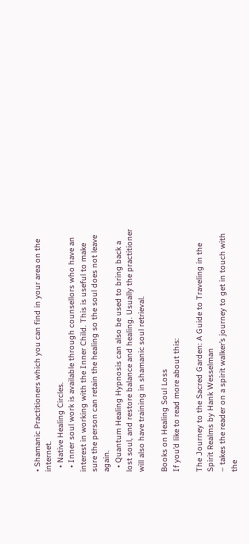• Shamanic Practitioners which you can find in your area on the internet.
  • Native Healing Circles.
  • Inner soul work is available through counsellors who have an interest in working with the Inner Child. This is useful to make sure the person can retain the healing so the soul does not leave again.
  • Quantum Healing Hypnosis can also be used to bring back a lost soul, and restore balance and healing. Usually the practitioner will also have training in shamanic soul retrieval.

Books on Healing Soul Loss
If you’d like to read more about this:

The Journey to the Sacred Garden: A Guide to Traveling in the Spirit Realms by Hank Wesselman
– takes the reader on a spirit walker’s journey to get in touch with the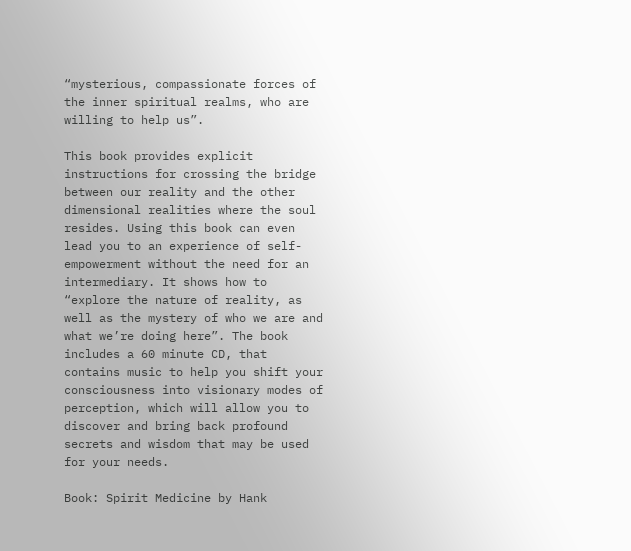“mysterious, compassionate forces of the inner spiritual realms, who are willing to help us”.

This book provides explicit instructions for crossing the bridge between our reality and the other dimensional realities where the soul resides. Using this book can even lead you to an experience of self-empowerment without the need for an intermediary. It shows how to “explore the nature of reality, as well as the mystery of who we are and what we’re doing here”. The book includes a 60 minute CD, that contains music to help you shift your consciousness into visionary modes of perception, which will allow you to discover and bring back profound secrets and wisdom that may be used for your needs.

Book: Spirit Medicine by Hank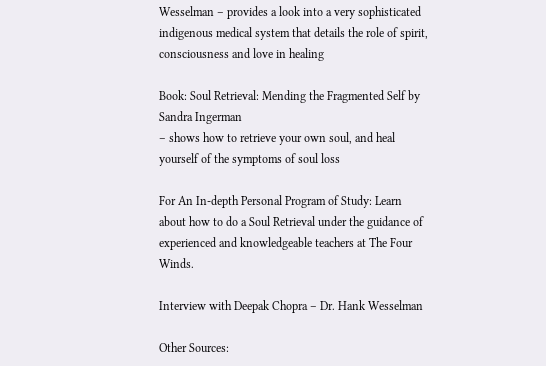Wesselman – provides a look into a very sophisticated indigenous medical system that details the role of spirit, consciousness and love in healing

Book: Soul Retrieval: Mending the Fragmented Self by Sandra Ingerman
– shows how to retrieve your own soul, and heal yourself of the symptoms of soul loss

For An In-depth Personal Program of Study: Learn about how to do a Soul Retrieval under the guidance of experienced and knowledgeable teachers at The Four Winds.

Interview with Deepak Chopra – Dr. Hank Wesselman

Other Sources: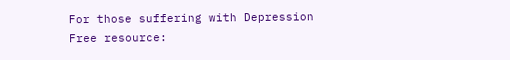For those suffering with Depression
Free resource: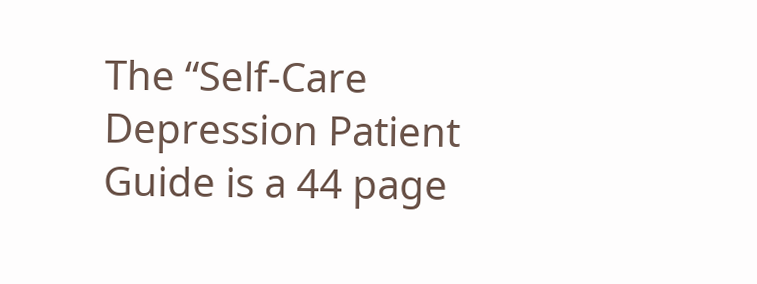The “Self-Care Depression Patient Guide is a 44 page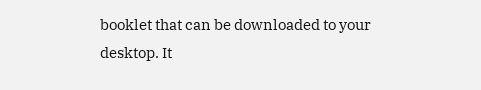booklet that can be downloaded to your desktop. It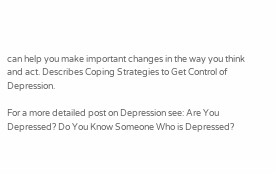can help you make important changes in the way you think and act. Describes Coping Strategies to Get Control of Depression.

For a more detailed post on Depression see: Are You Depressed? Do You Know Someone Who is Depressed?